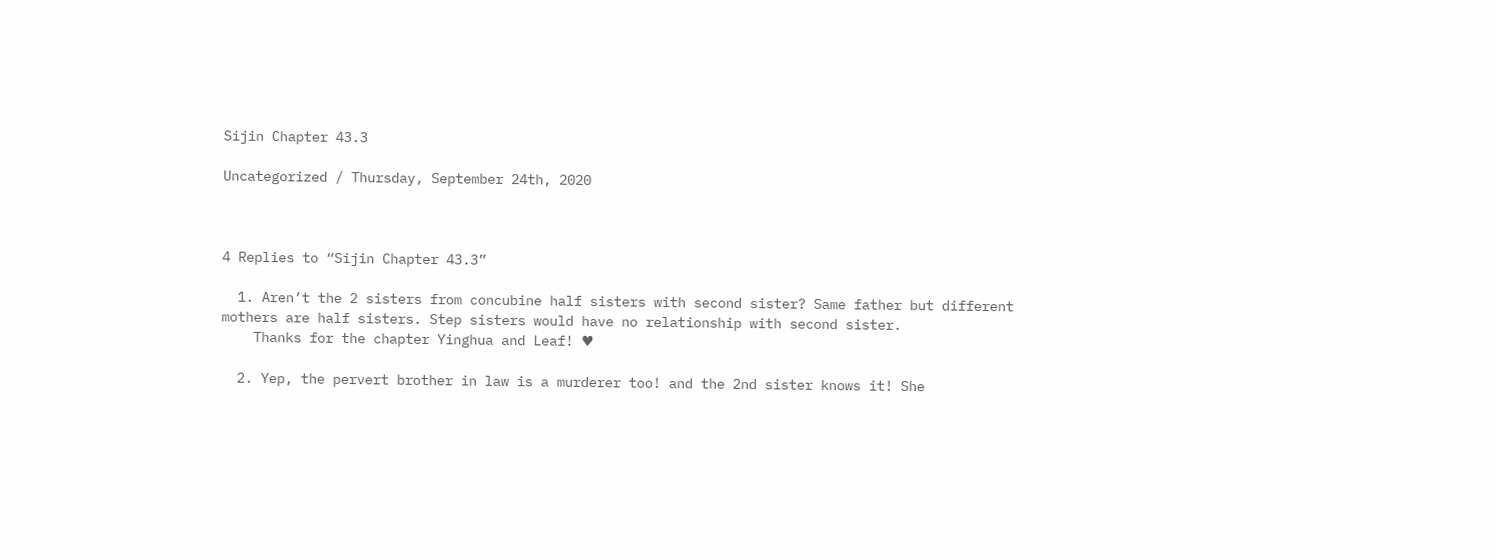Sijin Chapter 43.3

Uncategorized / Thursday, September 24th, 2020



4 Replies to “Sijin Chapter 43.3”

  1. Aren’t the 2 sisters from concubine half sisters with second sister? Same father but different mothers are half sisters. Step sisters would have no relationship with second sister.
    Thanks for the chapter Yinghua and Leaf! ♥

  2. Yep, the pervert brother in law is a murderer too! and the 2nd sister knows it! She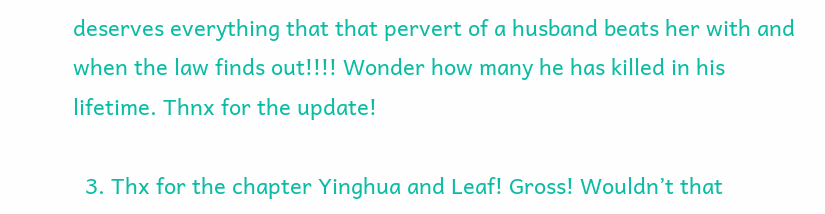deserves everything that that pervert of a husband beats her with and when the law finds out!!!! Wonder how many he has killed in his lifetime. Thnx for the update!

  3. Thx for the chapter Yinghua and Leaf! Gross! Wouldn’t that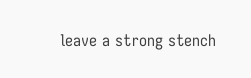leave a strong stench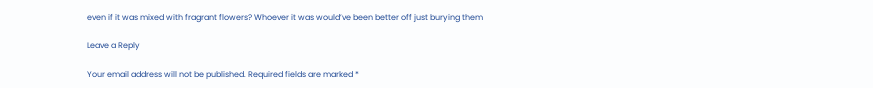even if it was mixed with fragrant flowers? Whoever it was would’ve been better off just burying them

Leave a Reply

Your email address will not be published. Required fields are marked *